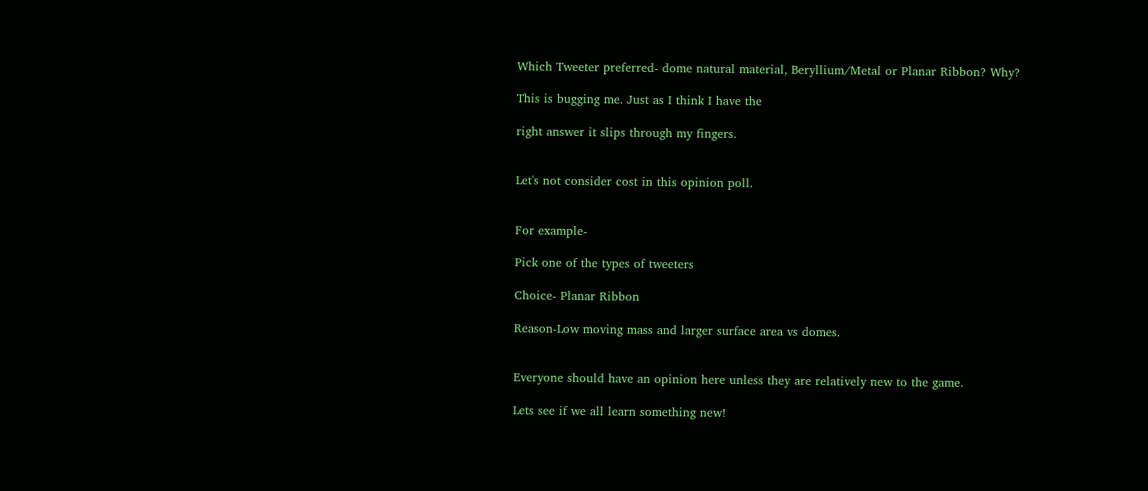Which Tweeter preferred- dome natural material, Beryllium/Metal or Planar Ribbon? Why?

This is bugging me. Just as I think I have the

right answer it slips through my fingers.


Let's not consider cost in this opinion poll.


For example-

Pick one of the types of tweeters

Choice- Planar Ribbon

Reason-Low moving mass and larger surface area vs domes.


Everyone should have an opinion here unless they are relatively new to the game.

Lets see if we all learn something new!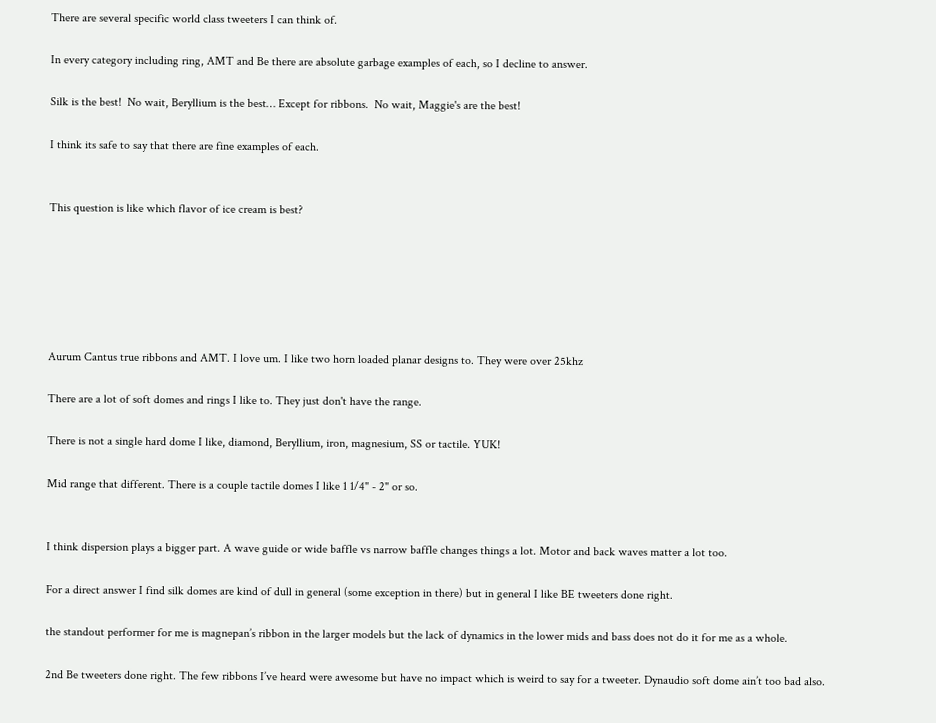There are several specific world class tweeters I can think of.

In every category including ring, AMT and Be there are absolute garbage examples of each, so I decline to answer.

Silk is the best!  No wait, Beryllium is the best… Except for ribbons.  No wait, Maggie's are the best!

I think its safe to say that there are fine examples of each.


This question is like which flavor of ice cream is best?






Aurum Cantus true ribbons and AMT. I love um. I like two horn loaded planar designs to. They were over 25khz

There are a lot of soft domes and rings I like to. They just don't have the range.

There is not a single hard dome I like, diamond, Beryllium, iron, magnesium, SS or tactile. YUK!

Mid range that different. There is a couple tactile domes I like 1 1/4" - 2" or so.


I think dispersion plays a bigger part. A wave guide or wide baffle vs narrow baffle changes things a lot. Motor and back waves matter a lot too.

For a direct answer I find silk domes are kind of dull in general (some exception in there) but in general I like BE tweeters done right.

the standout performer for me is magnepan’s ribbon in the larger models but the lack of dynamics in the lower mids and bass does not do it for me as a whole.

2nd Be tweeters done right. The few ribbons I’ve heard were awesome but have no impact which is weird to say for a tweeter. Dynaudio soft dome ain’t too bad also.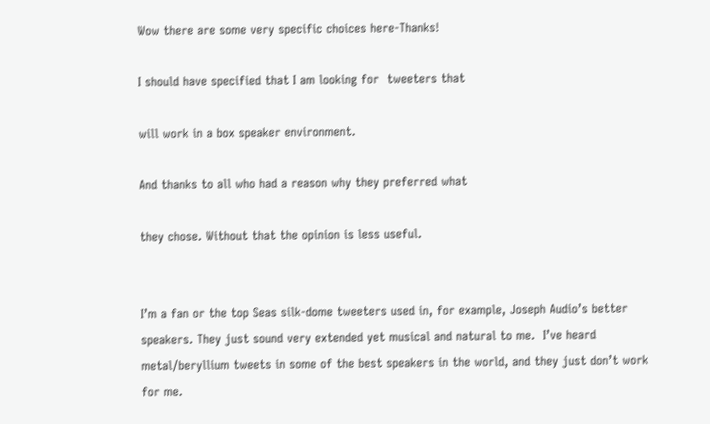Wow there are some very specific choices here-Thanks!

I should have specified that I am looking for  tweeters that

will work in a box speaker environment.

And thanks to all who had a reason why they preferred what

they chose. Without that the opinion is less useful.


I’m a fan or the top Seas silk-dome tweeters used in, for example, Joseph Audio’s better speakers. They just sound very extended yet musical and natural to me.  I’ve heard metal/beryllium tweets in some of the best speakers in the world, and they just don’t work for me.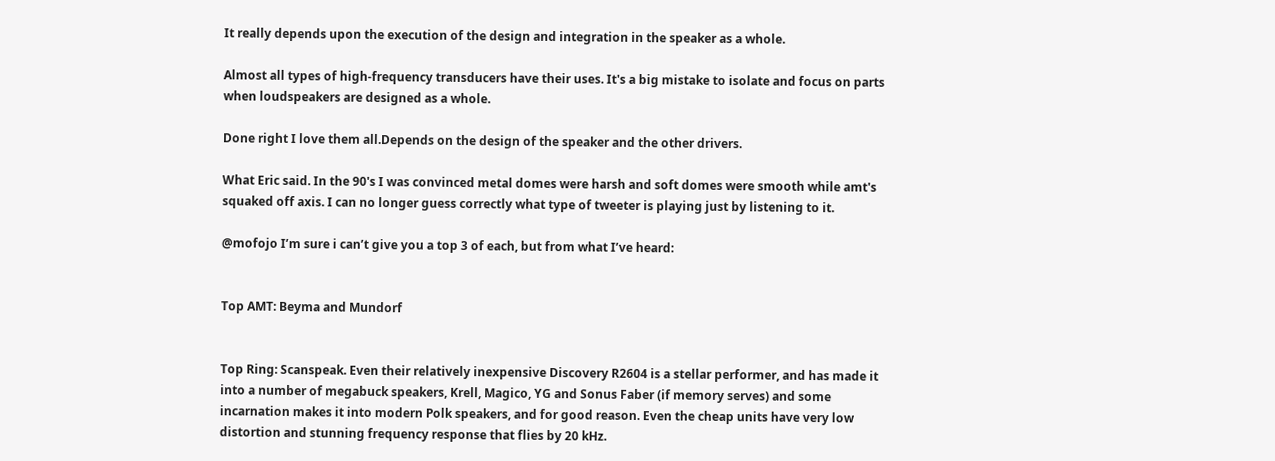It really depends upon the execution of the design and integration in the speaker as a whole.

Almost all types of high-frequency transducers have their uses. It's a big mistake to isolate and focus on parts when loudspeakers are designed as a whole.

Done right I love them all.Depends on the design of the speaker and the other drivers.

What Eric said. In the 90's I was convinced metal domes were harsh and soft domes were smooth while amt's squaked off axis. I can no longer guess correctly what type of tweeter is playing just by listening to it.

@mofojo I’m sure i can’t give you a top 3 of each, but from what I’ve heard:


Top AMT: Beyma and Mundorf


Top Ring: Scanspeak. Even their relatively inexpensive Discovery R2604 is a stellar performer, and has made it into a number of megabuck speakers, Krell, Magico, YG and Sonus Faber (if memory serves) and some incarnation makes it into modern Polk speakers, and for good reason. Even the cheap units have very low distortion and stunning frequency response that flies by 20 kHz.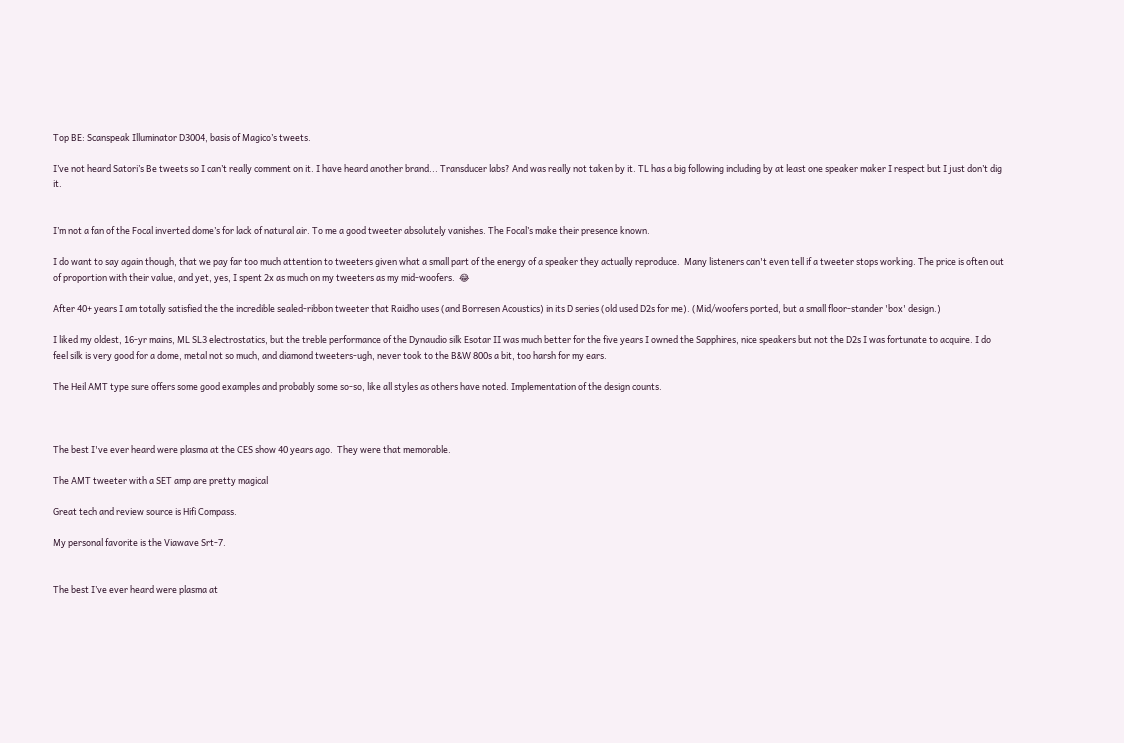Top BE: Scanspeak Illuminator D3004, basis of Magico’s tweets.

I’ve not heard Satori’s Be tweets so I can’t really comment on it. I have heard another brand... Transducer labs? And was really not taken by it. TL has a big following including by at least one speaker maker I respect but I just don’t dig it.


I’m not a fan of the Focal inverted dome’s for lack of natural air. To me a good tweeter absolutely vanishes. The Focal’s make their presence known.

I do want to say again though, that we pay far too much attention to tweeters given what a small part of the energy of a speaker they actually reproduce.  Many listeners can't even tell if a tweeter stops working. The price is often out of proportion with their value, and yet, yes, I spent 2x as much on my tweeters as my mid-woofers.  😂

After 40+ years I am totally satisfied the the incredible sealed-ribbon tweeter that Raidho uses (and Borresen Acoustics) in its D series (old used D2s for me). (Mid/woofers ported, but a small floor-stander 'box' design.)

I liked my oldest, 16-yr mains, ML SL3 electrostatics, but the treble performance of the Dynaudio silk Esotar II was much better for the five years I owned the Sapphires, nice speakers but not the D2s I was fortunate to acquire. I do feel silk is very good for a dome, metal not so much, and diamond tweeters-ugh, never took to the B&W 800s a bit, too harsh for my ears.

The Heil AMT type sure offers some good examples and probably some so-so, like all styles as others have noted. Implementation of the design counts.



The best I've ever heard were plasma at the CES show 40 years ago.  They were that memorable.

The AMT tweeter with a SET amp are pretty magical

Great tech and review source is Hifi Compass.

My personal favorite is the Viawave Srt-7.


The best I’ve ever heard were plasma at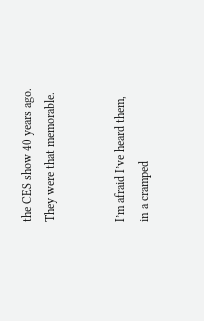the CES show 40 years ago. They were that memorable.


I’m afraid I’ve heard them, in a cramped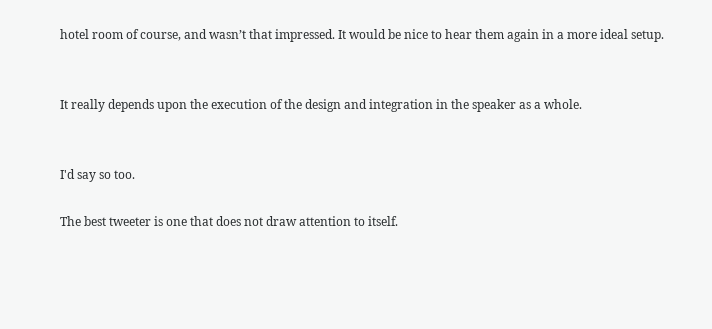hotel room of course, and wasn’t that impressed. It would be nice to hear them again in a more ideal setup.


It really depends upon the execution of the design and integration in the speaker as a whole.


I'd say so too.

The best tweeter is one that does not draw attention to itself.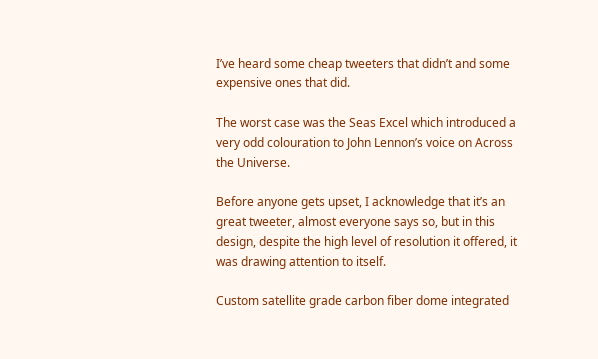I’ve heard some cheap tweeters that didn’t and some expensive ones that did.

The worst case was the Seas Excel which introduced a very odd colouration to John Lennon’s voice on Across the Universe.

Before anyone gets upset, I acknowledge that it’s an great tweeter, almost everyone says so, but in this design, despite the high level of resolution it offered, it was drawing attention to itself.

Custom satellite grade carbon fiber dome integrated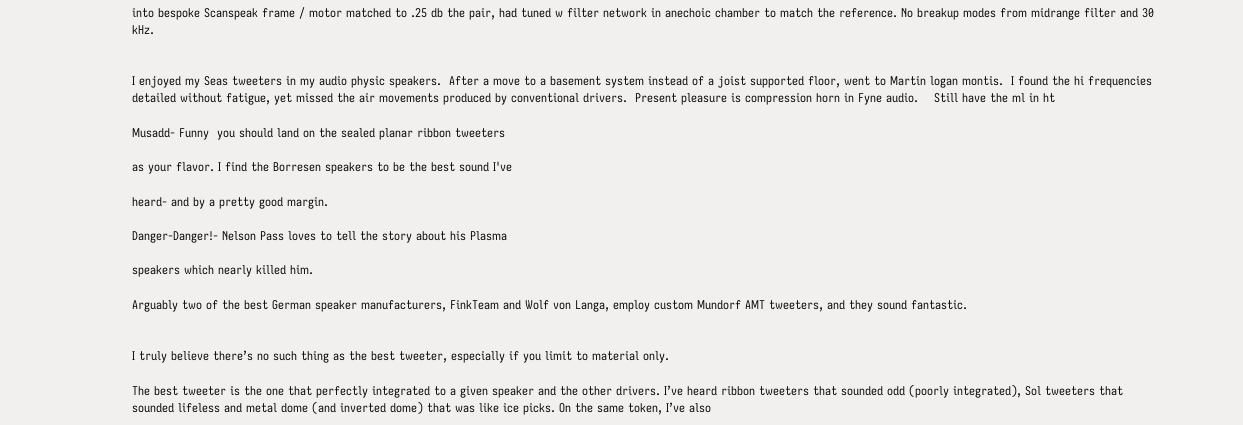into bespoke Scanspeak frame / motor matched to .25 db the pair, had tuned w filter network in anechoic chamber to match the reference. No breakup modes from midrange filter and 30 kHz.


I enjoyed my Seas tweeters in my audio physic speakers.  After a move to a basement system instead of a joist supported floor, went to Martin logan montis.  I found the hi frequencies detailed without fatigue, yet missed the air movements produced by conventional drivers.  Present pleasure is compression horn in Fyne audio.    Still have the ml in ht

Musadd- Funny  you should land on the sealed planar ribbon tweeters

as your flavor. I find the Borresen speakers to be the best sound I've

heard- and by a pretty good margin.

Danger-Danger!- Nelson Pass loves to tell the story about his Plasma

speakers which nearly killed him.

Arguably two of the best German speaker manufacturers, FinkTeam and Wolf von Langa, employ custom Mundorf AMT tweeters, and they sound fantastic.


I truly believe there’s no such thing as the best tweeter, especially if you limit to material only.

The best tweeter is the one that perfectly integrated to a given speaker and the other drivers. I’ve heard ribbon tweeters that sounded odd (poorly integrated), Sol tweeters that sounded lifeless and metal dome (and inverted dome) that was like ice picks. On the same token, I’ve also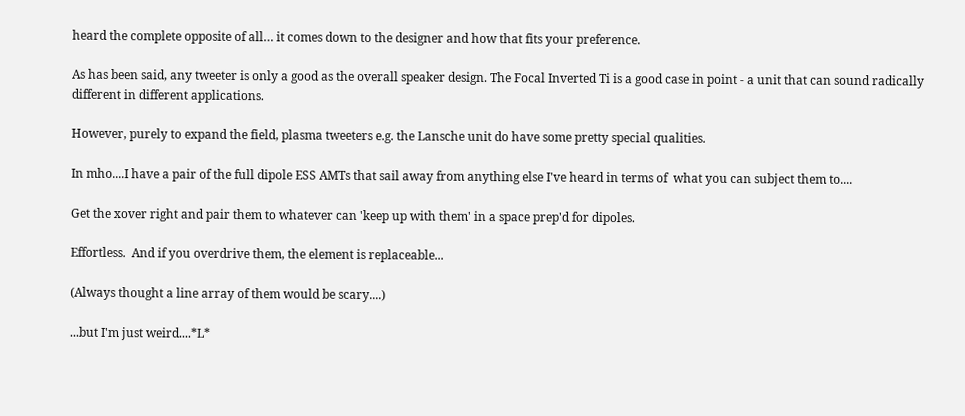heard the complete opposite of all… it comes down to the designer and how that fits your preference.

As has been said, any tweeter is only a good as the overall speaker design. The Focal Inverted Ti is a good case in point - a unit that can sound radically different in different applications.

However, purely to expand the field, plasma tweeters e.g. the Lansche unit do have some pretty special qualities.

In mho....I have a pair of the full dipole ESS AMTs that sail away from anything else I've heard in terms of  what you can subject them to....

Get the xover right and pair them to whatever can 'keep up with them' in a space prep'd for dipoles.

Effortless.  And if you overdrive them, the element is replaceable...

(Always thought a line array of them would be scary....)

...but I'm just weird....*L*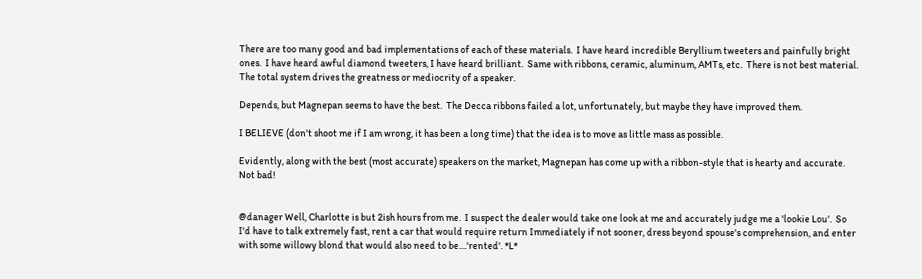There are too many good and bad implementations of each of these materials.  I have heard incredible Beryllium tweeters and painfully bright ones.  I have heard awful diamond tweeters, I have heard brilliant.  Same with ribbons, ceramic, aluminum, AMTs, etc.  There is not best material.  The total system drives the greatness or mediocrity of a speaker.

Depends, but Magnepan seems to have the best.  The Decca ribbons failed a lot, unfortunately, but maybe they have improved them.

I BELIEVE (don't shoot me if I am wrong, it has been a long time) that the idea is to move as little mass as possible.

Evidently, along with the best (most accurate) speakers on the market, Magnepan has come up with a ribbon-style that is hearty and accurate.  Not bad!


@danager Well, Charlotte is but 2ish hours from me.  I suspect the dealer would take one look at me and accurately judge me a 'lookie Lou'.  So I'd have to talk extremely fast, rent a car that would require return Immediately if not sooner, dress beyond spouse's comprehension, and enter with some willowy blond that would also need to be....'rented'. *L*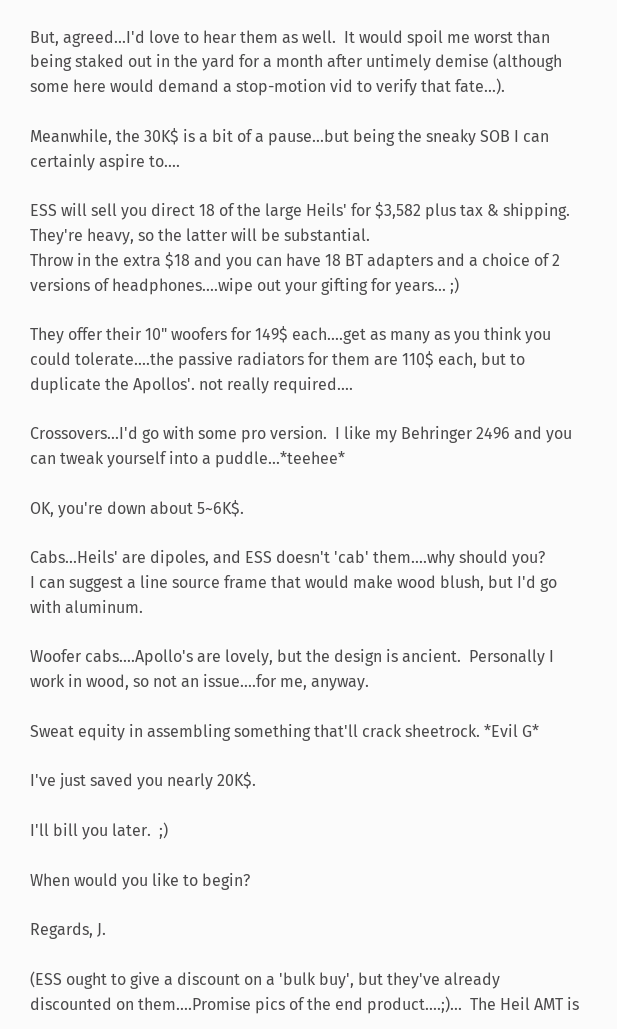But, agreed...I'd love to hear them as well.  It would spoil me worst than being staked out in the yard for a month after untimely demise (although some here would demand a stop-motion vid to verify that fate...).

Meanwhile, the 30K$ is a bit of a pause...but being the sneaky SOB I can certainly aspire to....

ESS will sell you direct 18 of the large Heils' for $3,582 plus tax & shipping.
They're heavy, so the latter will be substantial.
Throw in the extra $18 and you can have 18 BT adapters and a choice of 2 versions of headphones....wipe out your gifting for years... ;)

They offer their 10" woofers for 149$ each....get as many as you think you could tolerate....the passive radiators for them are 110$ each, but to duplicate the Apollos'. not really required....

Crossovers...I'd go with some pro version.  I like my Behringer 2496 and you can tweak yourself into a puddle...*teehee*

OK, you're down about 5~6K$.

Cabs...Heils' are dipoles, and ESS doesn't 'cab' them....why should you?
I can suggest a line source frame that would make wood blush, but I'd go with aluminum.

Woofer cabs....Apollo's are lovely, but the design is ancient.  Personally I work in wood, so not an issue....for me, anyway.

Sweat equity in assembling something that'll crack sheetrock. *Evil G*

I've just saved you nearly 20K$.

I'll bill you later.  ;)

When would you like to begin?

Regards, J.

(ESS ought to give a discount on a 'bulk buy', but they've already discounted on them....Promise pics of the end product....;)...  The Heil AMT is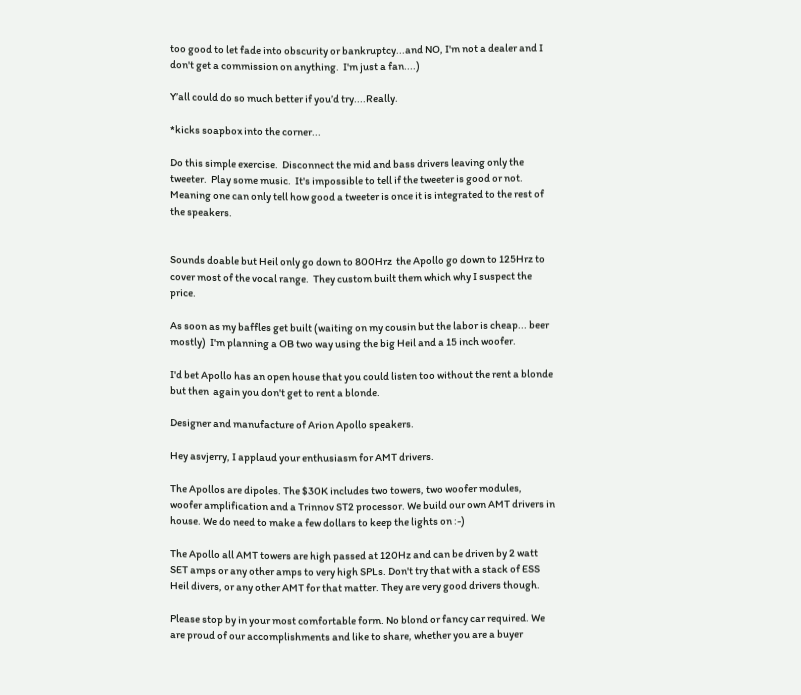too good to let fade into obscurity or bankruptcy...and NO, I'm not a dealer and I don't get a commission on anything.  I'm just a fan....)

Y’all could do so much better if you’d try....Really.

*kicks soapbox into the corner...

Do this simple exercise.  Disconnect the mid and bass drivers leaving only the tweeter.  Play some music.  It's impossible to tell if the tweeter is good or not.  Meaning one can only tell how good a tweeter is once it is integrated to the rest of the speakers.


Sounds doable but Heil only go down to 800Hrz  the Apollo go down to 125Hrz to cover most of the vocal range.  They custom built them which why I suspect the price.

As soon as my baffles get built (waiting on my cousin but the labor is cheap... beer mostly)  I'm planning a OB two way using the big Heil and a 15 inch woofer.

I'd bet Apollo has an open house that you could listen too without the rent a blonde but then  again you don't get to rent a blonde.

Designer and manufacture of Arion Apollo speakers.

Hey asvjerry, I applaud your enthusiasm for AMT drivers.

The Apollos are dipoles. The $30K includes two towers, two woofer modules, woofer amplification and a Trinnov ST2 processor. We build our own AMT drivers in house. We do need to make a few dollars to keep the lights on :-)

The Apollo all AMT towers are high passed at 120Hz and can be driven by 2 watt SET amps or any other amps to very high SPLs. Don't try that with a stack of ESS Heil divers, or any other AMT for that matter. They are very good drivers though.

Please stop by in your most comfortable form. No blond or fancy car required. We are proud of our accomplishments and like to share, whether you are a buyer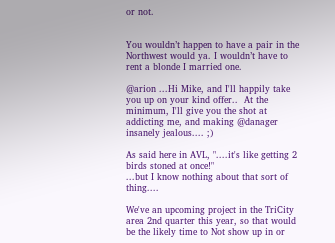or not.


You wouldn’t happen to have a pair in the Northwest would ya. I wouldn’t have to rent a blonde I married one.

@arion ...Hi Mike, and I'll happily take you up on your kind offer..  At the minimum, I'll give you the shot at addicting me, and making @danager insanely jealous.... ;)

As said here in AVL, "....it's like getting 2 birds stoned at once!"
...but I know nothing about that sort of thing....

We've an upcoming project in the TriCity area 2nd quarter this year, so that would be the likely time to Not show up in or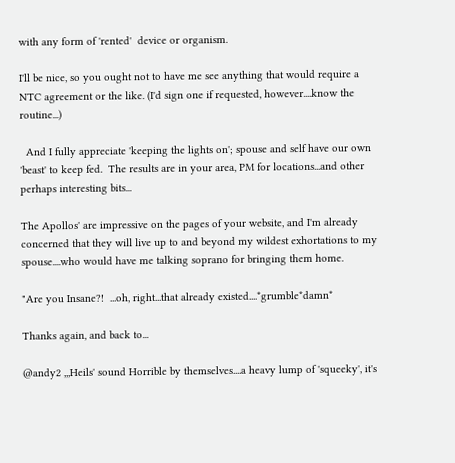with any form of 'rented'  device or organism.

I'll be nice, so you ought not to have me see anything that would require a NTC agreement or the like. (I'd sign one if requested, however....know the routine...)

  And I fully appreciate 'keeping the lights on'; spouse and self have our own 'beast' to keep fed.  The results are in your area, PM for locations...and other perhaps interesting bits...

The Apollos' are impressive on the pages of your website, and I'm already concerned that they will live up to and beyond my wildest exhortations to my spouse....who would have me talking soprano for bringing them home.

"Are you Insane?!  ...oh, right...that already existed....*grumble*damn*

Thanks again, and back to...

@andy2 ,,,Heils' sound Horrible by themselves....a heavy lump of 'squeeky', it's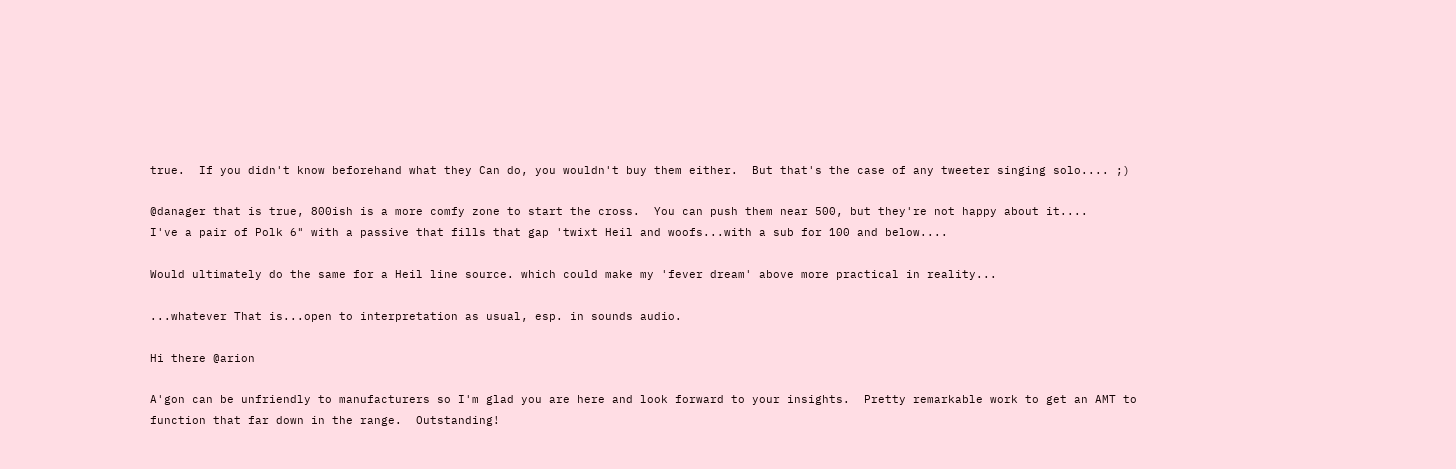true.  If you didn't know beforehand what they Can do, you wouldn't buy them either.  But that's the case of any tweeter singing solo.... ;)

@danager that is true, 800ish is a more comfy zone to start the cross.  You can push them near 500, but they're not happy about it....
I've a pair of Polk 6" with a passive that fills that gap 'twixt Heil and woofs...with a sub for 100 and below....

Would ultimately do the same for a Heil line source. which could make my 'fever dream' above more practical in reality...

...whatever That is...open to interpretation as usual, esp. in sounds audio.

Hi there @arion

A'gon can be unfriendly to manufacturers so I'm glad you are here and look forward to your insights.  Pretty remarkable work to get an AMT to function that far down in the range.  Outstanding!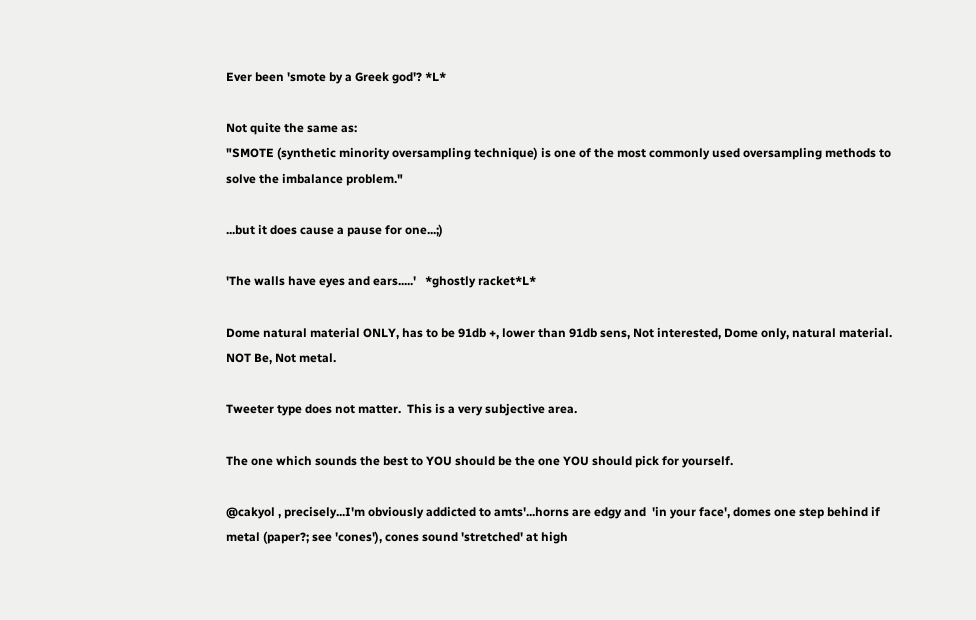Ever been 'smote by a Greek god'? *L*

Not quite the same as:
"SMOTE (synthetic minority oversampling technique) is one of the most commonly used oversampling methods to solve the imbalance problem."

...but it does cause a pause for one...;)

'The walls have eyes and ears.....'   *ghostly racket*L*

Dome natural material ONLY, has to be 91db +, lower than 91db sens, Not interested, Dome only, natural material. NOT Be, Not metal.

Tweeter type does not matter.  This is a very subjective area.

The one which sounds the best to YOU should be the one YOU should pick for yourself.

@cakyol , precisely...I'm obviously addicted to amts'...horns are edgy and  'in your face', domes one step behind if metal (paper?; see 'cones'), cones sound 'stretched' at high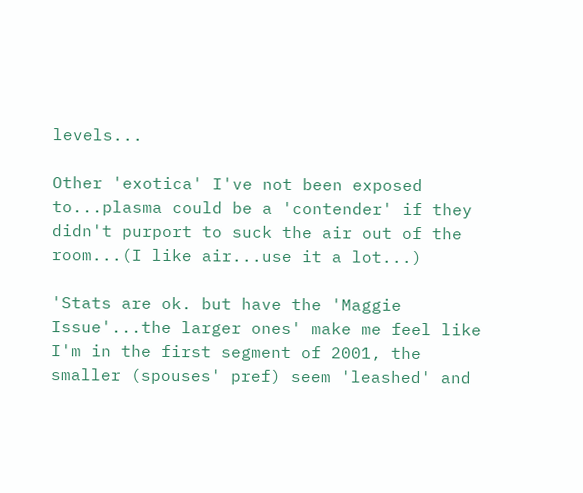levels...

Other 'exotica' I've not been exposed to...plasma could be a 'contender' if they didn't purport to suck the air out of the room...(I like air...use it a lot...)

'Stats are ok. but have the 'Maggie Issue'...the larger ones' make me feel like I'm in the first segment of 2001, the smaller (spouses' pref) seem 'leashed' and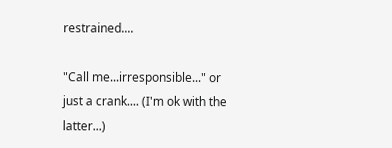restrained....

"Call me...irresponsible..." or just a crank.... (I'm ok with the latter...)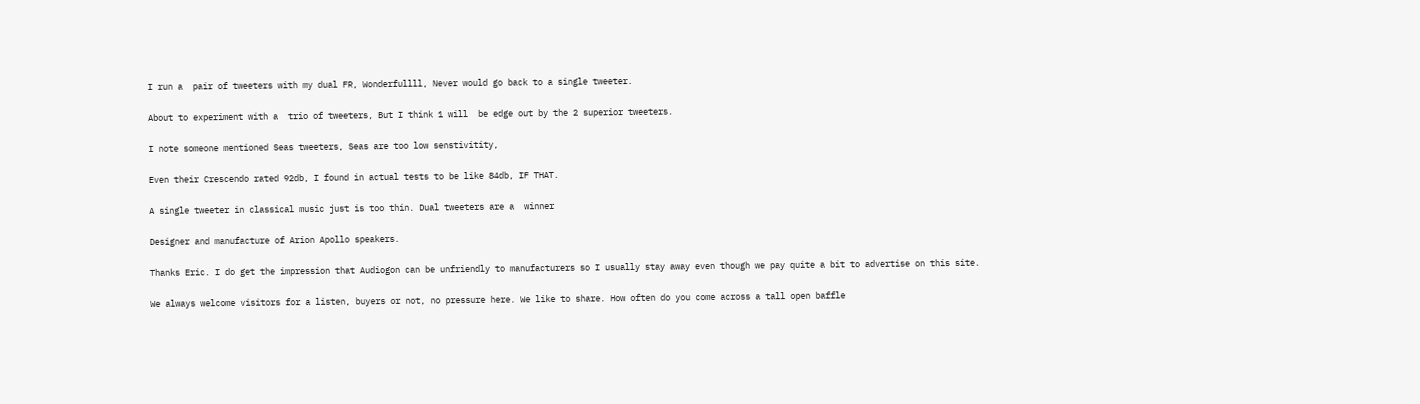I run a  pair of tweeters with my dual FR, Wonderfullll, Never would go back to a single tweeter.

About to experiment with a  trio of tweeters, But I think 1 will  be edge out by the 2 superior tweeters.

I note someone mentioned Seas tweeters, Seas are too low senstivitity,

Even their Crescendo rated 92db, I found in actual tests to be like 84db, IF THAT.

A single tweeter in classical music just is too thin. Dual tweeters are a  winner

Designer and manufacture of Arion Apollo speakers.

Thanks Eric. I do get the impression that Audiogon can be unfriendly to manufacturers so I usually stay away even though we pay quite a bit to advertise on this site.

We always welcome visitors for a listen, buyers or not, no pressure here. We like to share. How often do you come across a tall open baffle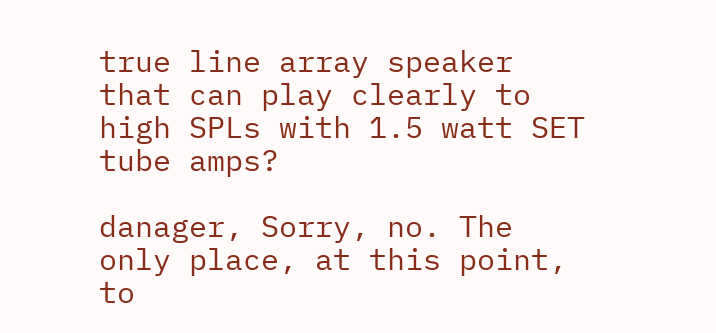true line array speaker that can play clearly to high SPLs with 1.5 watt SET tube amps?

danager, Sorry, no. The only place, at this point, to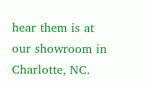hear them is at our showroom in Charlotte, NC.